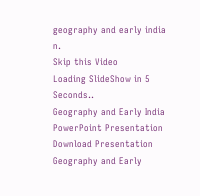geography and early india n.
Skip this Video
Loading SlideShow in 5 Seconds..
Geography and Early India PowerPoint Presentation
Download Presentation
Geography and Early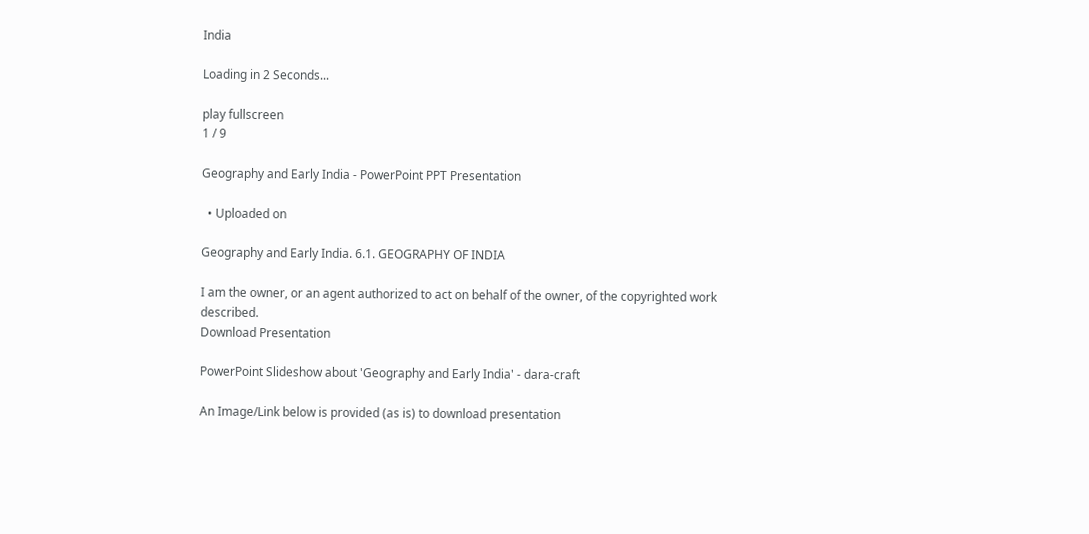India

Loading in 2 Seconds...

play fullscreen
1 / 9

Geography and Early India - PowerPoint PPT Presentation

  • Uploaded on

Geography and Early India. 6.1. GEOGRAPHY OF INDIA

I am the owner, or an agent authorized to act on behalf of the owner, of the copyrighted work described.
Download Presentation

PowerPoint Slideshow about 'Geography and Early India' - dara-craft

An Image/Link below is provided (as is) to download presentation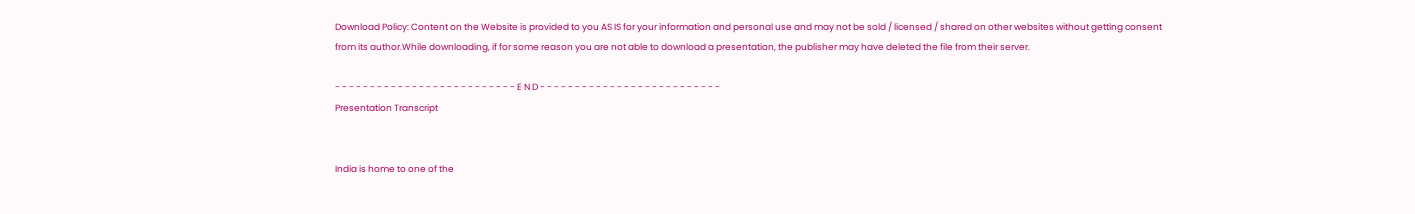Download Policy: Content on the Website is provided to you AS IS for your information and personal use and may not be sold / licensed / shared on other websites without getting consent from its author.While downloading, if for some reason you are not able to download a presentation, the publisher may have deleted the file from their server.

- - - - - - - - - - - - - - - - - - - - - - - - - - E N D - - - - - - - - - - - - - - - - - - - - - - - - - -
Presentation Transcript


India is home to one of the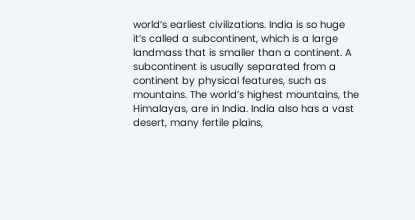world’s earliest civilizations. India is so huge it’s called a subcontinent, which is a large landmass that is smaller than a continent. A subcontinent is usually separated from a continent by physical features, such as mountains. The world’s highest mountains, the Himalayas, are in India. India also has a vast desert, many fertile plains,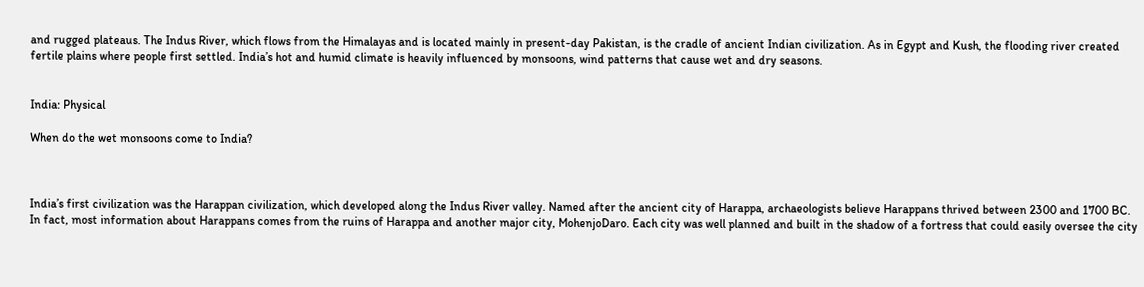and rugged plateaus. The Indus River, which flows from the Himalayas and is located mainly in present-day Pakistan, is the cradle of ancient Indian civilization. As in Egypt and Kush, the flooding river created fertile plains where people first settled. India’s hot and humid climate is heavily influenced by monsoons, wind patterns that cause wet and dry seasons.


India: Physical

When do the wet monsoons come to India?



India’s first civilization was the Harappan civilization, which developed along the Indus River valley. Named after the ancient city of Harappa, archaeologists believe Harappans thrived between 2300 and 1700 BC. In fact, most information about Harappans comes from the ruins of Harappa and another major city, MohenjoDaro. Each city was well planned and built in the shadow of a fortress that could easily oversee the city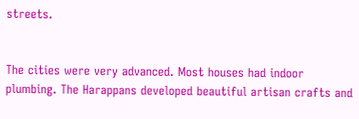streets.


The cities were very advanced. Most houses had indoor plumbing. The Harappans developed beautiful artisan crafts and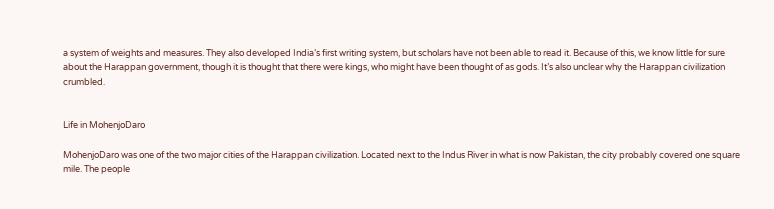a system of weights and measures. They also developed India’s first writing system, but scholars have not been able to read it. Because of this, we know little for sure about the Harappan government, though it is thought that there were kings, who might have been thought of as gods. It’s also unclear why the Harappan civilization crumbled.


Life in MohenjoDaro

MohenjoDaro was one of the two major cities of the Harappan civilization. Located next to the Indus River in what is now Pakistan, the city probably covered one square mile. The people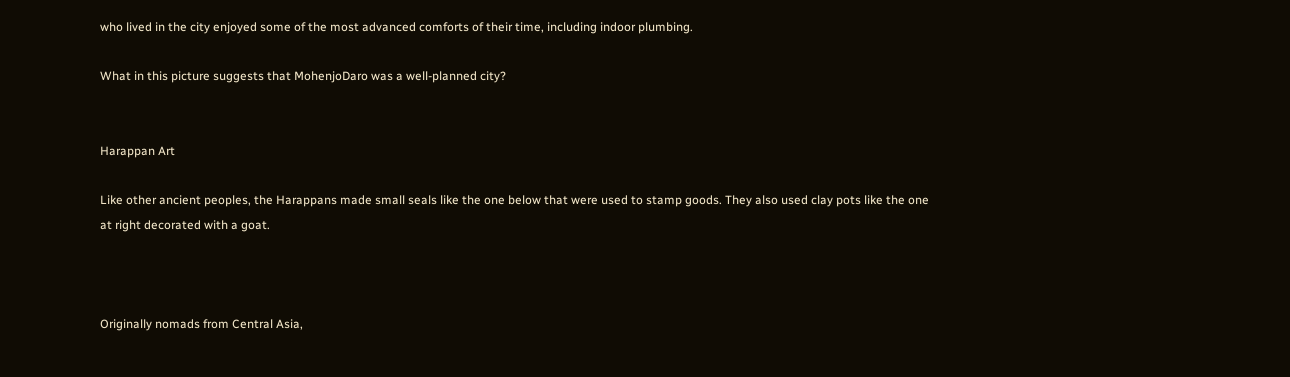who lived in the city enjoyed some of the most advanced comforts of their time, including indoor plumbing.

What in this picture suggests that MohenjoDaro was a well-planned city?


Harappan Art

Like other ancient peoples, the Harappans made small seals like the one below that were used to stamp goods. They also used clay pots like the one at right decorated with a goat.



Originally nomads from Central Asia,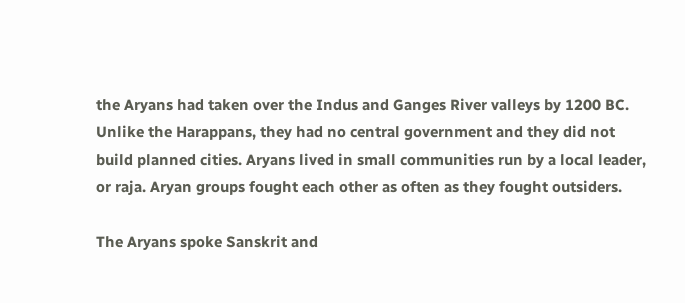the Aryans had taken over the Indus and Ganges River valleys by 1200 BC. Unlike the Harappans, they had no central government and they did not build planned cities. Aryans lived in small communities run by a local leader, or raja. Aryan groups fought each other as often as they fought outsiders.

The Aryans spoke Sanskrit and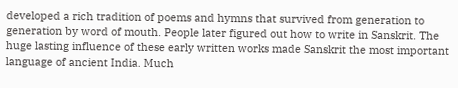developed a rich tradition of poems and hymns that survived from generation to generation by word of mouth. People later figured out how to write in Sanskrit. The huge lasting influence of these early written works made Sanskrit the most important language of ancient India. Much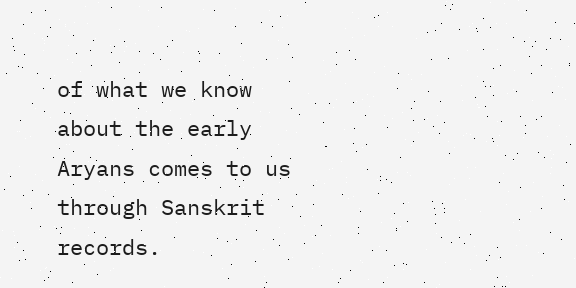of what we know about the early Aryans comes to us through Sanskrit records.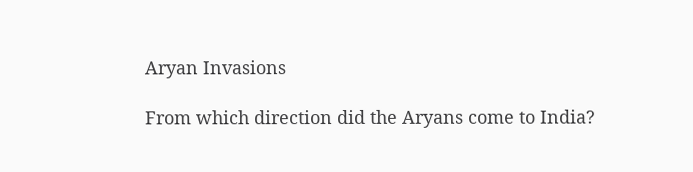Aryan Invasions

From which direction did the Aryans come to India?